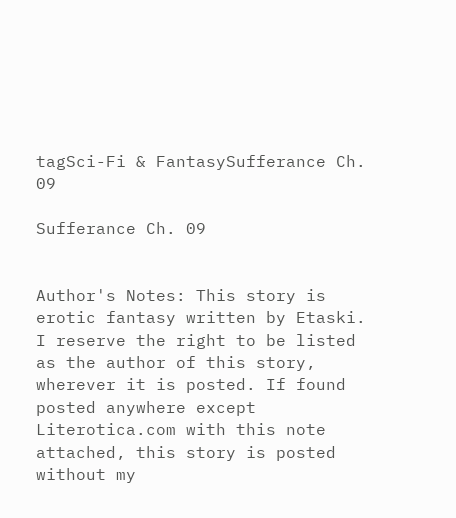tagSci-Fi & FantasySufferance Ch. 09

Sufferance Ch. 09


Author's Notes: This story is erotic fantasy written by Etaski. I reserve the right to be listed as the author of this story, wherever it is posted. If found posted anywhere except Literotica.com with this note attached, this story is posted without my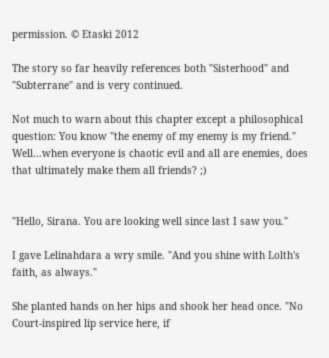permission. © Etaski 2012

The story so far heavily references both "Sisterhood" and "Subterrane" and is very continued.

Not much to warn about this chapter except a philosophical question: You know "the enemy of my enemy is my friend." Well...when everyone is chaotic evil and all are enemies, does that ultimately make them all friends? ;)


"Hello, Sirana. You are looking well since last I saw you."

I gave Lelinahdara a wry smile. "And you shine with Lolth's faith, as always."

She planted hands on her hips and shook her head once. "No Court-inspired lip service here, if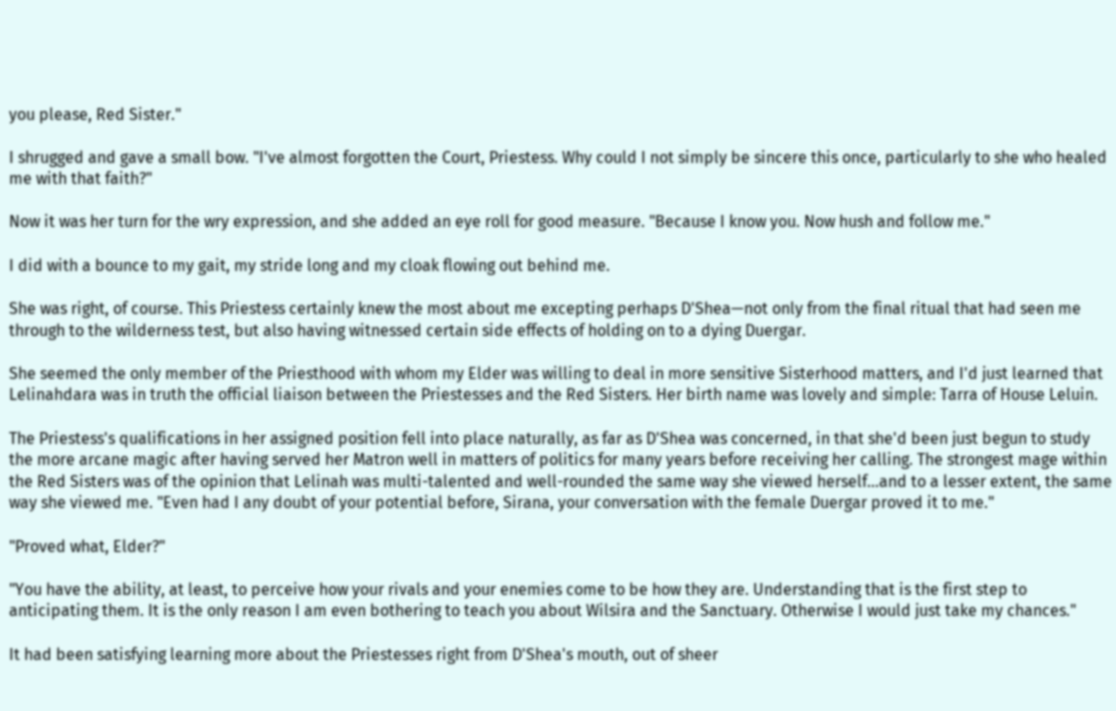you please, Red Sister."

I shrugged and gave a small bow. "I've almost forgotten the Court, Priestess. Why could I not simply be sincere this once, particularly to she who healed me with that faith?"

Now it was her turn for the wry expression, and she added an eye roll for good measure. "Because I know you. Now hush and follow me."

I did with a bounce to my gait, my stride long and my cloak flowing out behind me.

She was right, of course. This Priestess certainly knew the most about me excepting perhaps D'Shea—not only from the final ritual that had seen me through to the wilderness test, but also having witnessed certain side effects of holding on to a dying Duergar.

She seemed the only member of the Priesthood with whom my Elder was willing to deal in more sensitive Sisterhood matters, and I'd just learned that Lelinahdara was in truth the official liaison between the Priestesses and the Red Sisters. Her birth name was lovely and simple: Tarra of House Leluin.

The Priestess's qualifications in her assigned position fell into place naturally, as far as D'Shea was concerned, in that she'd been just begun to study the more arcane magic after having served her Matron well in matters of politics for many years before receiving her calling. The strongest mage within the Red Sisters was of the opinion that Lelinah was multi-talented and well-rounded the same way she viewed herself...and to a lesser extent, the same way she viewed me. "Even had I any doubt of your potential before, Sirana, your conversation with the female Duergar proved it to me."

"Proved what, Elder?"

"You have the ability, at least, to perceive how your rivals and your enemies come to be how they are. Understanding that is the first step to anticipating them. It is the only reason I am even bothering to teach you about Wilsira and the Sanctuary. Otherwise I would just take my chances."

It had been satisfying learning more about the Priestesses right from D'Shea's mouth, out of sheer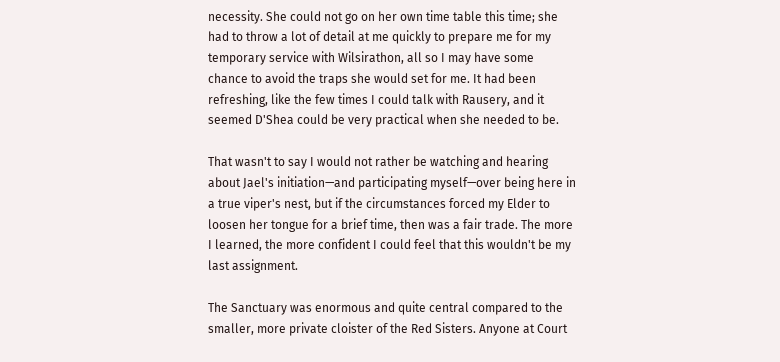necessity. She could not go on her own time table this time; she had to throw a lot of detail at me quickly to prepare me for my temporary service with Wilsirathon, all so I may have some chance to avoid the traps she would set for me. It had been refreshing, like the few times I could talk with Rausery, and it seemed D'Shea could be very practical when she needed to be.

That wasn't to say I would not rather be watching and hearing about Jael's initiation—and participating myself—over being here in a true viper's nest, but if the circumstances forced my Elder to loosen her tongue for a brief time, then was a fair trade. The more I learned, the more confident I could feel that this wouldn't be my last assignment.

The Sanctuary was enormous and quite central compared to the smaller, more private cloister of the Red Sisters. Anyone at Court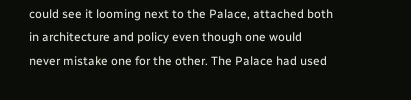could see it looming next to the Palace, attached both in architecture and policy even though one would never mistake one for the other. The Palace had used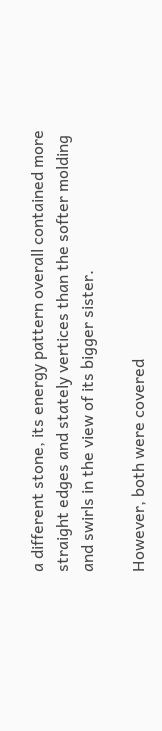a different stone, its energy pattern overall contained more straight edges and stately vertices than the softer molding and swirls in the view of its bigger sister.

However, both were covered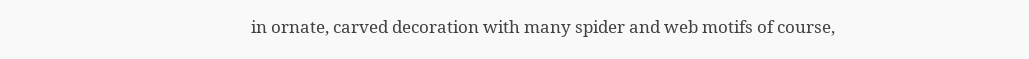in ornate, carved decoration with many spider and web motifs of course,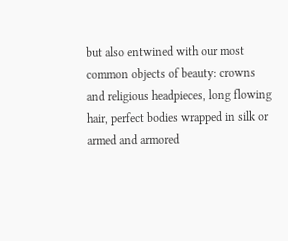but also entwined with our most common objects of beauty: crowns and religious headpieces, long flowing hair, perfect bodies wrapped in silk or armed and armored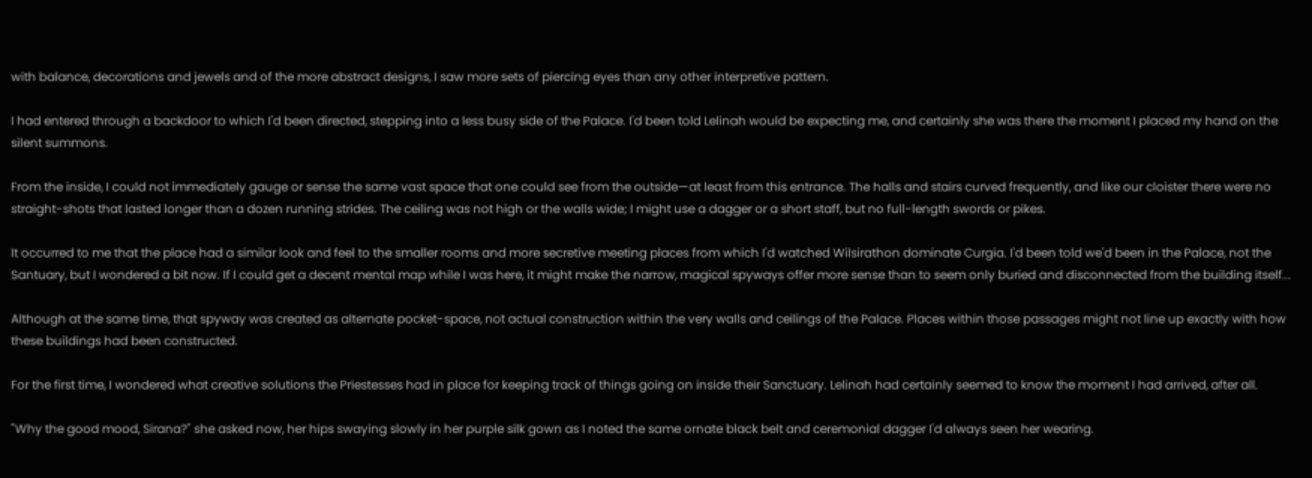with balance, decorations and jewels and of the more abstract designs, I saw more sets of piercing eyes than any other interpretive pattern.

I had entered through a backdoor to which I'd been directed, stepping into a less busy side of the Palace. I'd been told Lelinah would be expecting me, and certainly she was there the moment I placed my hand on the silent summons.

From the inside, I could not immediately gauge or sense the same vast space that one could see from the outside—at least from this entrance. The halls and stairs curved frequently, and like our cloister there were no straight-shots that lasted longer than a dozen running strides. The ceiling was not high or the walls wide; I might use a dagger or a short staff, but no full-length swords or pikes.

It occurred to me that the place had a similar look and feel to the smaller rooms and more secretive meeting places from which I'd watched Wilsirathon dominate Curgia. I'd been told we'd been in the Palace, not the Santuary, but I wondered a bit now. If I could get a decent mental map while I was here, it might make the narrow, magical spyways offer more sense than to seem only buried and disconnected from the building itself...

Although at the same time, that spyway was created as alternate pocket-space, not actual construction within the very walls and ceilings of the Palace. Places within those passages might not line up exactly with how these buildings had been constructed.

For the first time, I wondered what creative solutions the Priestesses had in place for keeping track of things going on inside their Sanctuary. Lelinah had certainly seemed to know the moment I had arrived, after all.

"Why the good mood, Sirana?" she asked now, her hips swaying slowly in her purple silk gown as I noted the same ornate black belt and ceremonial dagger I'd always seen her wearing.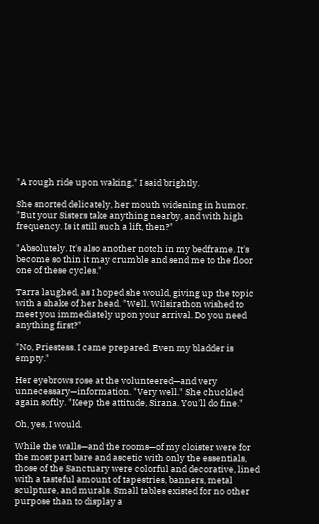"A rough ride upon waking," I said brightly.

She snorted delicately, her mouth widening in humor. "But your Sisters take anything nearby, and with high frequency. Is it still such a lift, then?"

"Absolutely. It's also another notch in my bedframe. It's become so thin it may crumble and send me to the floor one of these cycles."

Tarra laughed, as I hoped she would, giving up the topic with a shake of her head. "Well. Wilsirathon wished to meet you immediately upon your arrival. Do you need anything first?"

"No, Priestess. I came prepared. Even my bladder is empty."

Her eyebrows rose at the volunteered—and very unnecessary—information. "Very well." She chuckled again softly. "Keep the attitude, Sirana. You'll do fine."

Oh, yes, I would.

While the walls—and the rooms—of my cloister were for the most part bare and ascetic with only the essentials, those of the Sanctuary were colorful and decorative, lined with a tasteful amount of tapestries, banners, metal sculpture, and murals. Small tables existed for no other purpose than to display a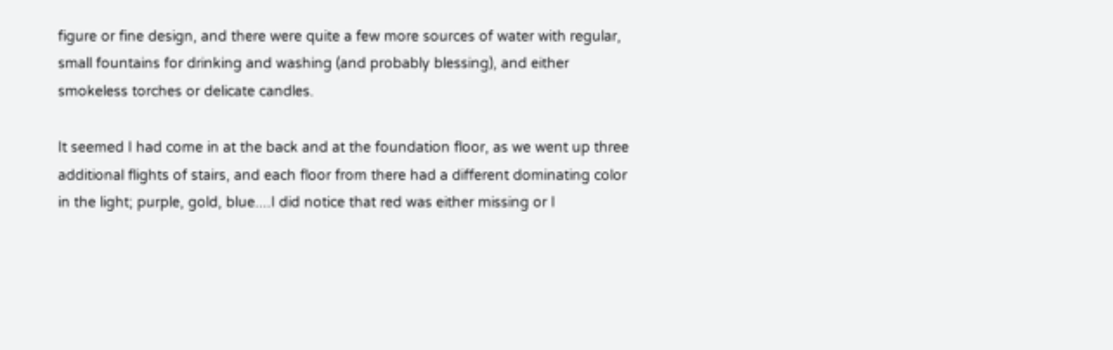figure or fine design, and there were quite a few more sources of water with regular, small fountains for drinking and washing (and probably blessing), and either smokeless torches or delicate candles.

It seemed I had come in at the back and at the foundation floor, as we went up three additional flights of stairs, and each floor from there had a different dominating color in the light; purple, gold, blue....I did notice that red was either missing or I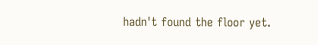hadn't found the floor yet.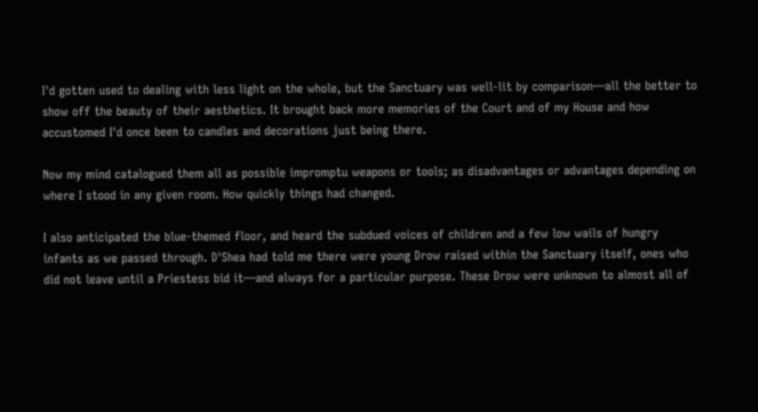I'd gotten used to dealing with less light on the whole, but the Sanctuary was well-lit by comparison—all the better to show off the beauty of their aesthetics. It brought back more memories of the Court and of my House and how accustomed I'd once been to candles and decorations just being there.

Now my mind catalogued them all as possible impromptu weapons or tools; as disadvantages or advantages depending on where I stood in any given room. How quickly things had changed.

I also anticipated the blue-themed floor, and heard the subdued voices of children and a few low wails of hungry infants as we passed through. D'Shea had told me there were young Drow raised within the Sanctuary itself, ones who did not leave until a Priestess bid it—and always for a particular purpose. These Drow were unknown to almost all of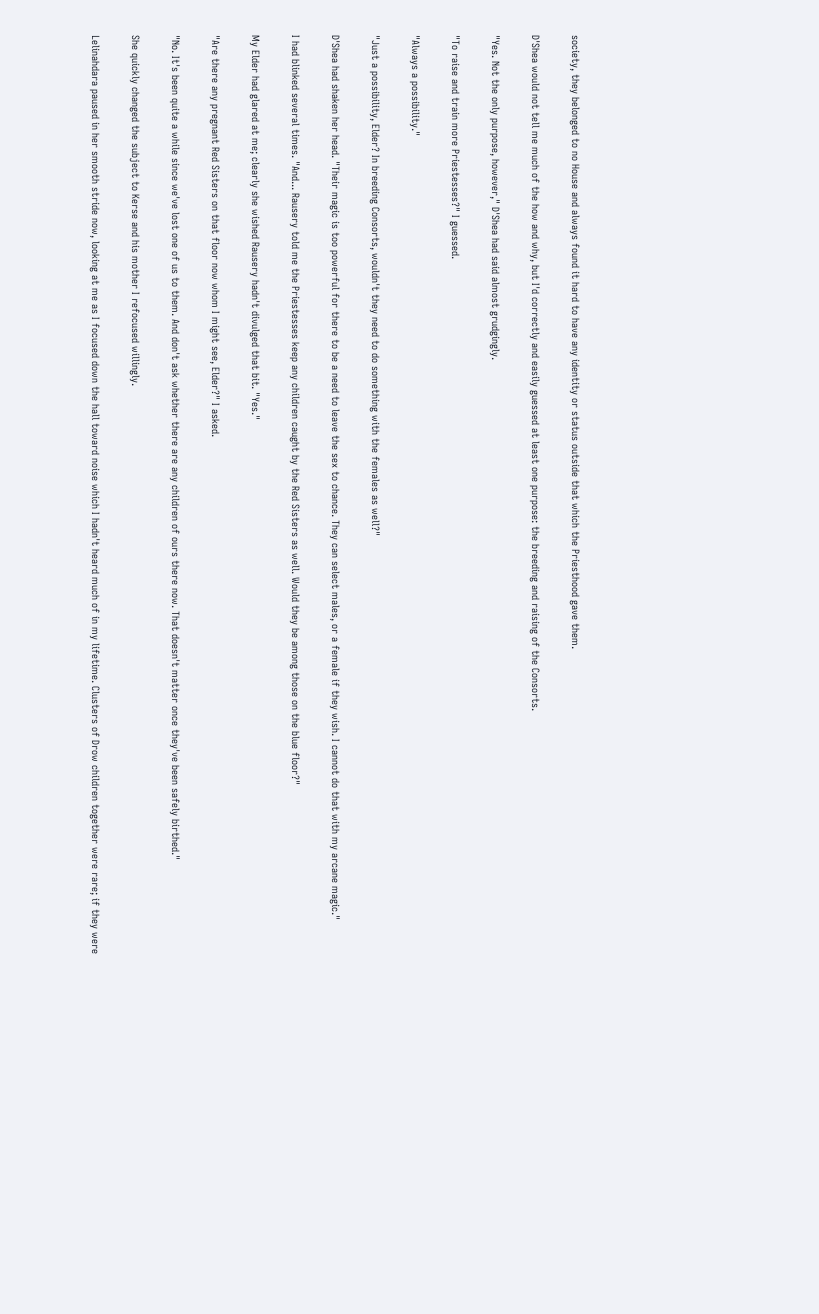society, they belonged to no House and always found it hard to have any identity or status outside that which the Priesthood gave them.

D'Shea would not tell me much of the how and why, but I'd correctly and easily guessed at least one purpose: the breeding and raising of the Consorts.

"Yes. Not the only purpose, however," D'Shea had said almost grudgingly.

"To raise and train more Priestesses?" I guessed.

"Always a possibility."

"Just a possibility, Elder? In breeding Consorts, wouldn't they need to do something with the females as well?"

D'Shea had shaken her head. "Their magic is too powerful for there to be a need to leave the sex to chance. They can select males, or a female if they wish. I cannot do that with my arcane magic."

I had blinked several times. "And... Rausery told me the Priestesses keep any children caught by the Red Sisters as well. Would they be among those on the blue floor?"

My Elder had glared at me; clearly she wished Rausery hadn't divulged that bit. "Yes."

"Are there any pregnant Red Sisters on that floor now whom I might see, Elder?" I asked.

"No. It's been quite a while since we've lost one of us to them. And don't ask whether there are any children of ours there now. That doesn't matter once they've been safely birthed."

She quickly changed the subject to Kerse and his mother I refocused willingly.

Lelinahdara paused in her smooth stride now, looking at me as I focused down the hall toward noise which I hadn't heard much of in my lifetime. Clusters of Drow children together were rare; if they were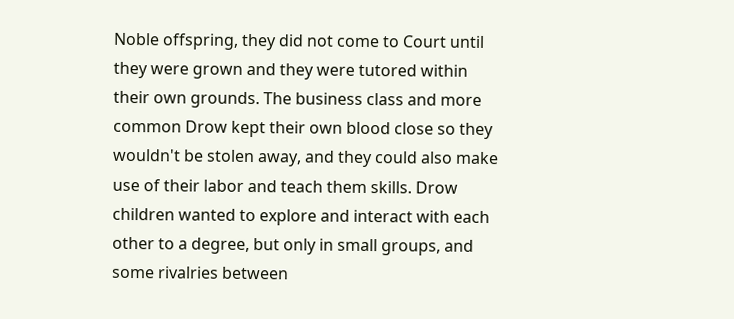Noble offspring, they did not come to Court until they were grown and they were tutored within their own grounds. The business class and more common Drow kept their own blood close so they wouldn't be stolen away, and they could also make use of their labor and teach them skills. Drow children wanted to explore and interact with each other to a degree, but only in small groups, and some rivalries between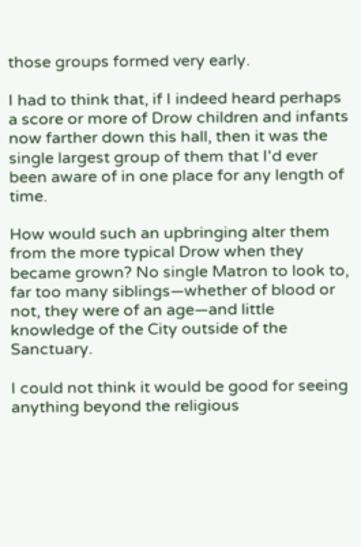those groups formed very early.

I had to think that, if I indeed heard perhaps a score or more of Drow children and infants now farther down this hall, then it was the single largest group of them that I'd ever been aware of in one place for any length of time.

How would such an upbringing alter them from the more typical Drow when they became grown? No single Matron to look to, far too many siblings—whether of blood or not, they were of an age—and little knowledge of the City outside of the Sanctuary.

I could not think it would be good for seeing anything beyond the religious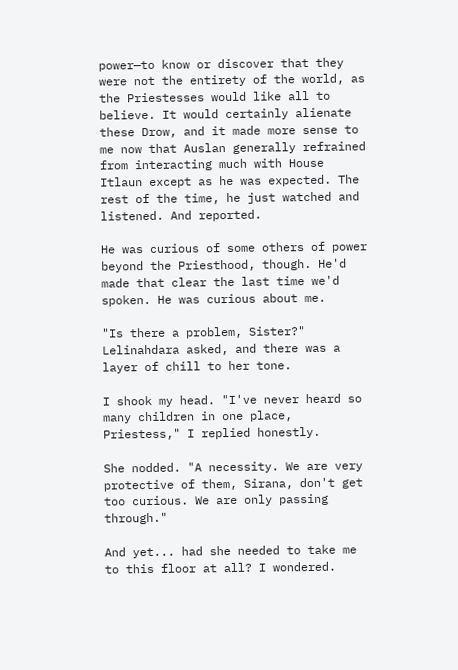power—to know or discover that they were not the entirety of the world, as the Priestesses would like all to believe. It would certainly alienate these Drow, and it made more sense to me now that Auslan generally refrained from interacting much with House Itlaun except as he was expected. The rest of the time, he just watched and listened. And reported.

He was curious of some others of power beyond the Priesthood, though. He'd made that clear the last time we'd spoken. He was curious about me.

"Is there a problem, Sister?" Lelinahdara asked, and there was a layer of chill to her tone.

I shook my head. "I've never heard so many children in one place, Priestess," I replied honestly.

She nodded. "A necessity. We are very protective of them, Sirana, don't get too curious. We are only passing through."

And yet... had she needed to take me to this floor at all? I wondered.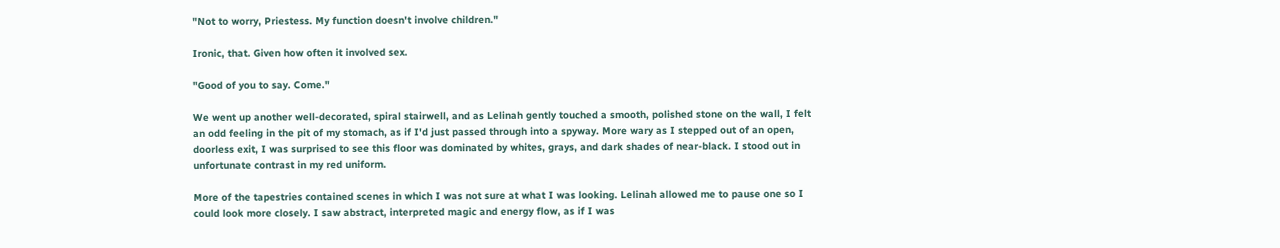"Not to worry, Priestess. My function doesn't involve children."

Ironic, that. Given how often it involved sex.

"Good of you to say. Come."

We went up another well-decorated, spiral stairwell, and as Lelinah gently touched a smooth, polished stone on the wall, I felt an odd feeling in the pit of my stomach, as if I'd just passed through into a spyway. More wary as I stepped out of an open, doorless exit, I was surprised to see this floor was dominated by whites, grays, and dark shades of near-black. I stood out in unfortunate contrast in my red uniform.

More of the tapestries contained scenes in which I was not sure at what I was looking. Lelinah allowed me to pause one so I could look more closely. I saw abstract, interpreted magic and energy flow, as if I was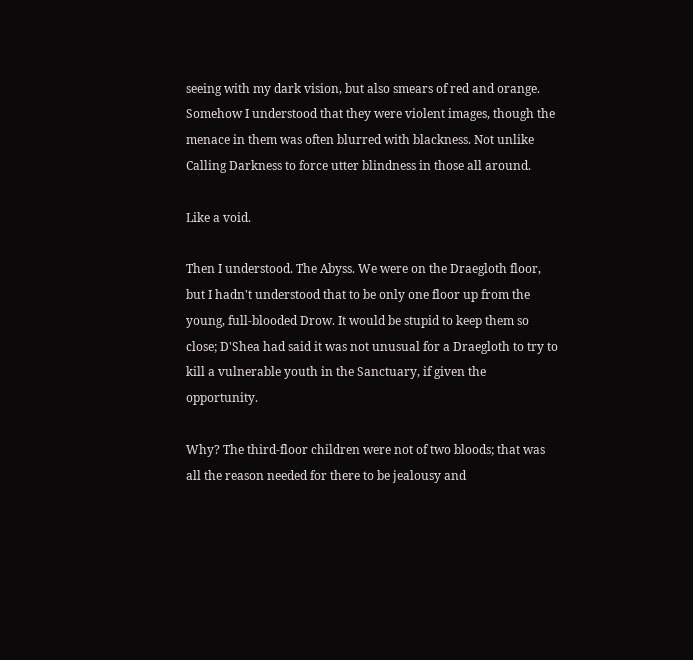seeing with my dark vision, but also smears of red and orange. Somehow I understood that they were violent images, though the menace in them was often blurred with blackness. Not unlike Calling Darkness to force utter blindness in those all around.

Like a void.

Then I understood. The Abyss. We were on the Draegloth floor, but I hadn't understood that to be only one floor up from the young, full-blooded Drow. It would be stupid to keep them so close; D'Shea had said it was not unusual for a Draegloth to try to kill a vulnerable youth in the Sanctuary, if given the opportunity.

Why? The third-floor children were not of two bloods; that was all the reason needed for there to be jealousy and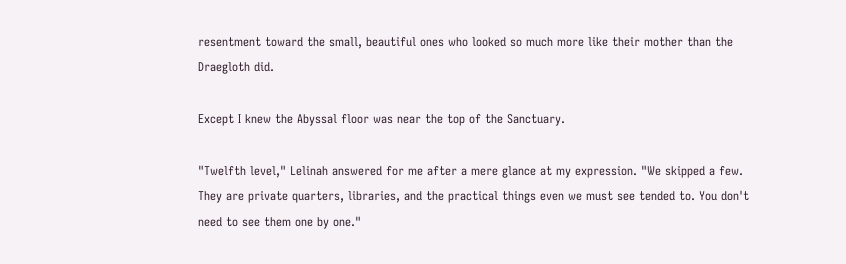resentment toward the small, beautiful ones who looked so much more like their mother than the Draegloth did.

Except I knew the Abyssal floor was near the top of the Sanctuary.

"Twelfth level," Lelinah answered for me after a mere glance at my expression. "We skipped a few. They are private quarters, libraries, and the practical things even we must see tended to. You don't need to see them one by one."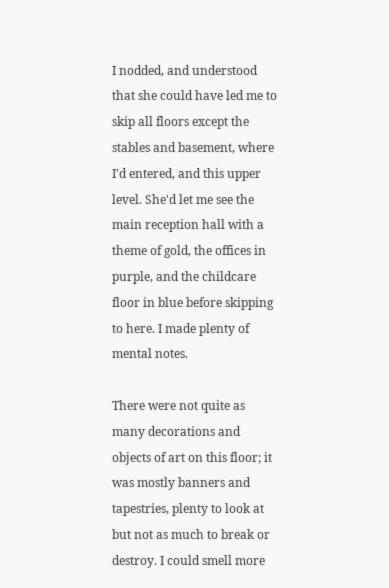I nodded, and understood that she could have led me to skip all floors except the stables and basement, where I'd entered, and this upper level. She'd let me see the main reception hall with a theme of gold, the offices in purple, and the childcare floor in blue before skipping to here. I made plenty of mental notes.

There were not quite as many decorations and objects of art on this floor; it was mostly banners and tapestries, plenty to look at but not as much to break or destroy. I could smell more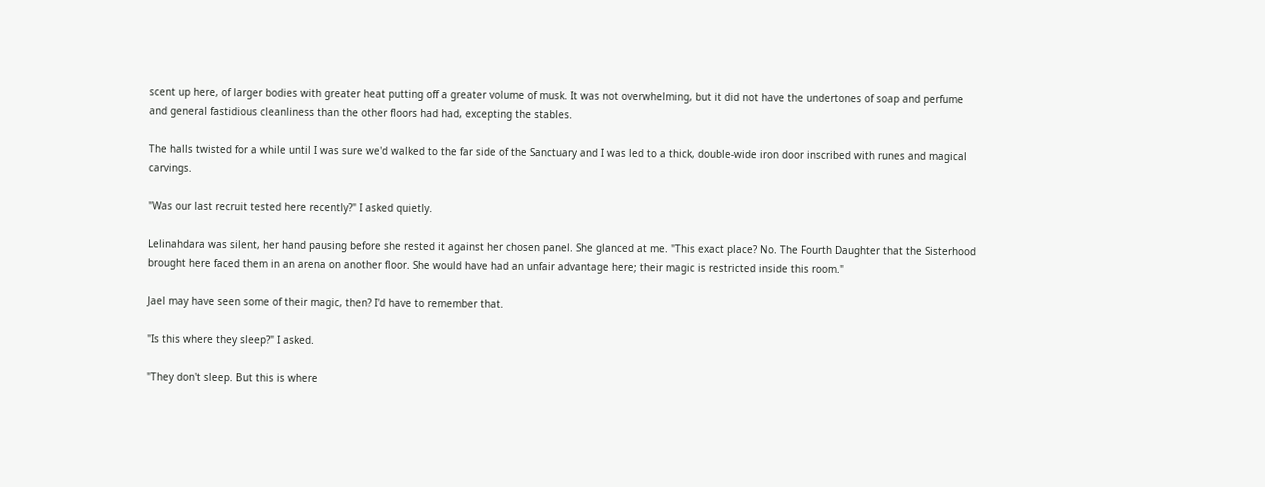scent up here, of larger bodies with greater heat putting off a greater volume of musk. It was not overwhelming, but it did not have the undertones of soap and perfume and general fastidious cleanliness than the other floors had had, excepting the stables.

The halls twisted for a while until I was sure we'd walked to the far side of the Sanctuary and I was led to a thick, double-wide iron door inscribed with runes and magical carvings.

"Was our last recruit tested here recently?" I asked quietly.

Lelinahdara was silent, her hand pausing before she rested it against her chosen panel. She glanced at me. "This exact place? No. The Fourth Daughter that the Sisterhood brought here faced them in an arena on another floor. She would have had an unfair advantage here; their magic is restricted inside this room."

Jael may have seen some of their magic, then? I'd have to remember that.

"Is this where they sleep?" I asked.

"They don't sleep. But this is where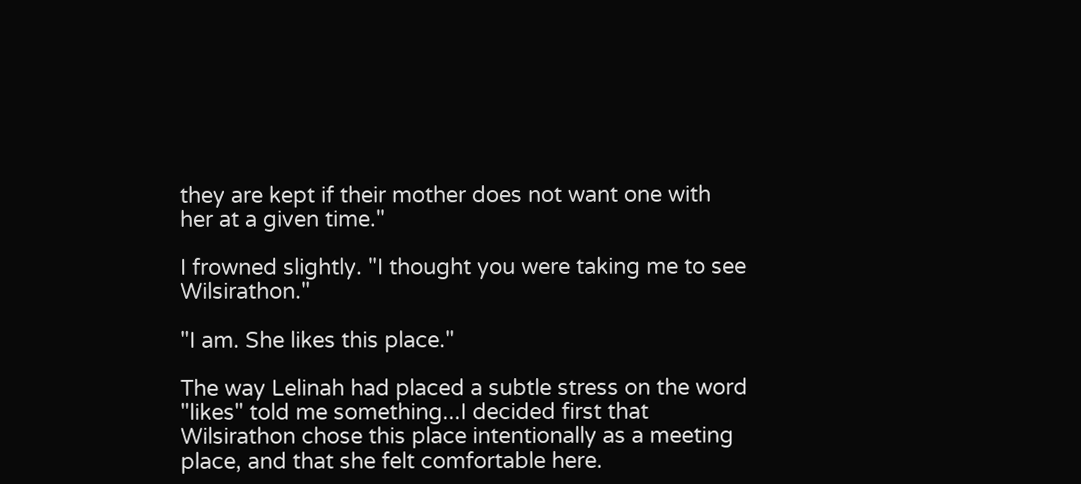they are kept if their mother does not want one with her at a given time."

I frowned slightly. "I thought you were taking me to see Wilsirathon."

"I am. She likes this place."

The way Lelinah had placed a subtle stress on the word "likes" told me something...I decided first that Wilsirathon chose this place intentionally as a meeting place, and that she felt comfortable here.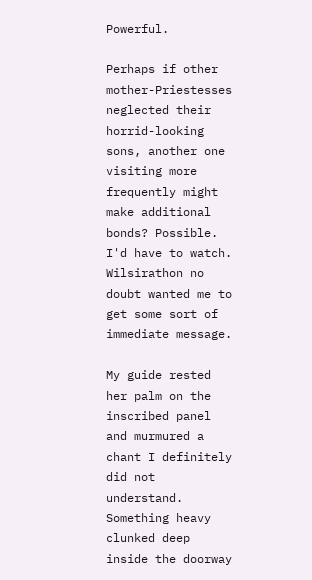Powerful.

Perhaps if other mother-Priestesses neglected their horrid-looking sons, another one visiting more frequently might make additional bonds? Possible. I'd have to watch. Wilsirathon no doubt wanted me to get some sort of immediate message.

My guide rested her palm on the inscribed panel and murmured a chant I definitely did not understand. Something heavy clunked deep inside the doorway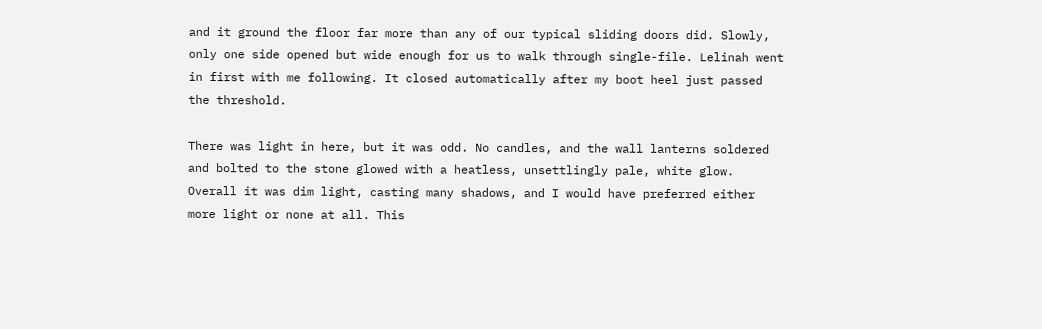and it ground the floor far more than any of our typical sliding doors did. Slowly, only one side opened but wide enough for us to walk through single-file. Lelinah went in first with me following. It closed automatically after my boot heel just passed the threshold.

There was light in here, but it was odd. No candles, and the wall lanterns soldered and bolted to the stone glowed with a heatless, unsettlingly pale, white glow. Overall it was dim light, casting many shadows, and I would have preferred either more light or none at all. This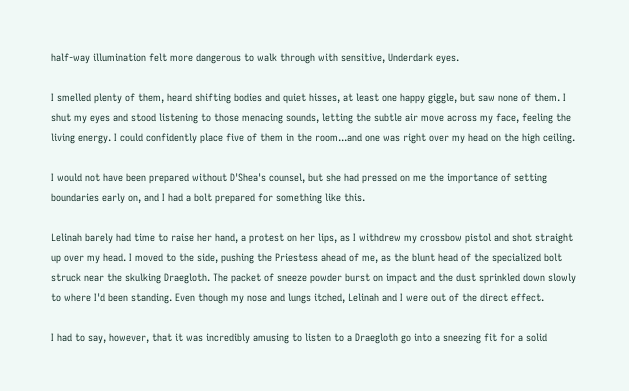half-way illumination felt more dangerous to walk through with sensitive, Underdark eyes.

I smelled plenty of them, heard shifting bodies and quiet hisses, at least one happy giggle, but saw none of them. I shut my eyes and stood listening to those menacing sounds, letting the subtle air move across my face, feeling the living energy. I could confidently place five of them in the room...and one was right over my head on the high ceiling.

I would not have been prepared without D'Shea's counsel, but she had pressed on me the importance of setting boundaries early on, and I had a bolt prepared for something like this.

Lelinah barely had time to raise her hand, a protest on her lips, as I withdrew my crossbow pistol and shot straight up over my head. I moved to the side, pushing the Priestess ahead of me, as the blunt head of the specialized bolt struck near the skulking Draegloth. The packet of sneeze powder burst on impact and the dust sprinkled down slowly to where I'd been standing. Even though my nose and lungs itched, Lelinah and I were out of the direct effect.

I had to say, however, that it was incredibly amusing to listen to a Draegloth go into a sneezing fit for a solid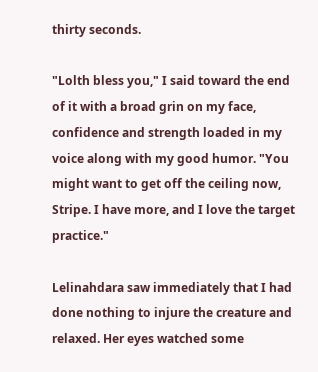thirty seconds.

"Lolth bless you," I said toward the end of it with a broad grin on my face, confidence and strength loaded in my voice along with my good humor. "You might want to get off the ceiling now, Stripe. I have more, and I love the target practice."

Lelinahdara saw immediately that I had done nothing to injure the creature and relaxed. Her eyes watched some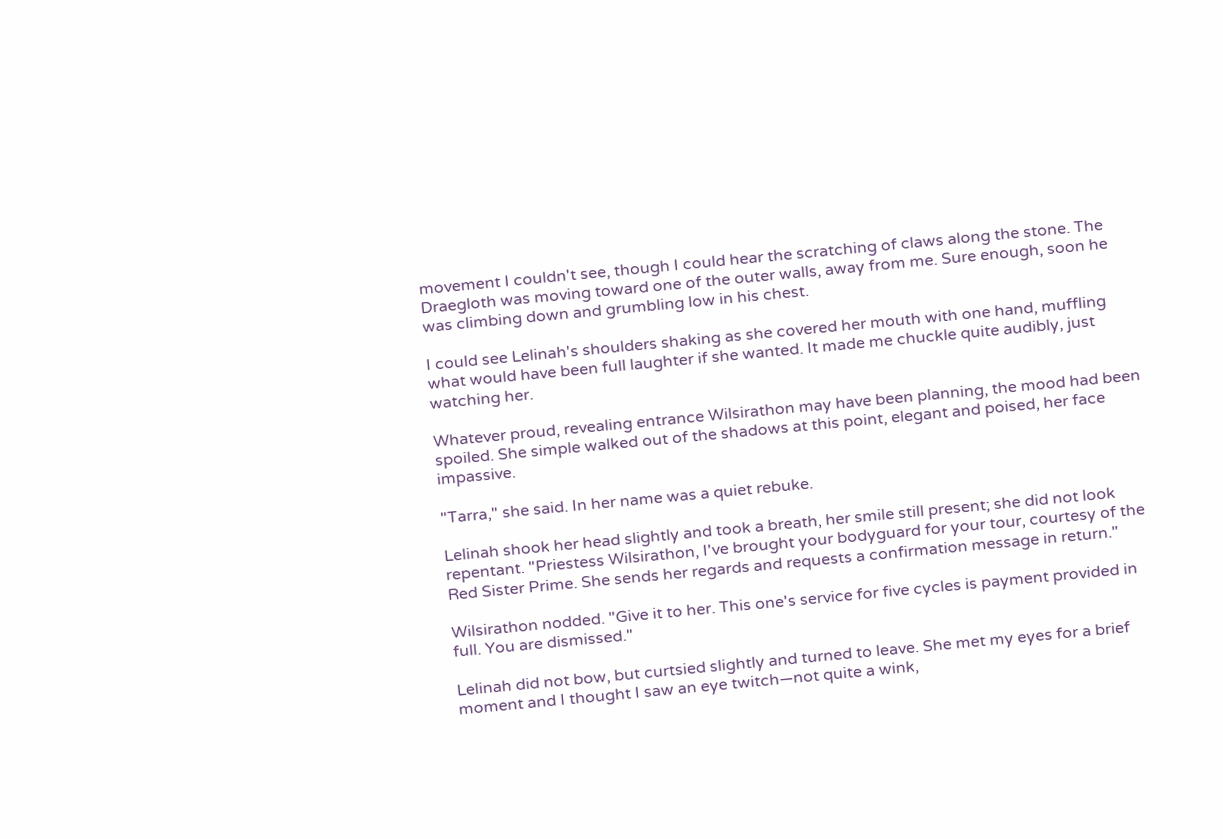movement I couldn't see, though I could hear the scratching of claws along the stone. The Draegloth was moving toward one of the outer walls, away from me. Sure enough, soon he was climbing down and grumbling low in his chest.

I could see Lelinah's shoulders shaking as she covered her mouth with one hand, muffling what would have been full laughter if she wanted. It made me chuckle quite audibly, just watching her.

Whatever proud, revealing entrance Wilsirathon may have been planning, the mood had been spoiled. She simple walked out of the shadows at this point, elegant and poised, her face impassive.

"Tarra," she said. In her name was a quiet rebuke.

Lelinah shook her head slightly and took a breath, her smile still present; she did not look repentant. "Priestess Wilsirathon, I've brought your bodyguard for your tour, courtesy of the Red Sister Prime. She sends her regards and requests a confirmation message in return."

Wilsirathon nodded. "Give it to her. This one's service for five cycles is payment provided in full. You are dismissed."

Lelinah did not bow, but curtsied slightly and turned to leave. She met my eyes for a brief moment and I thought I saw an eye twitch—not quite a wink,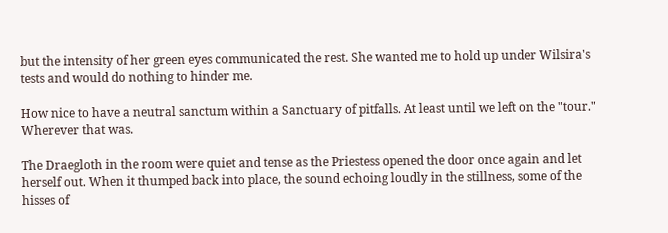but the intensity of her green eyes communicated the rest. She wanted me to hold up under Wilsira's tests and would do nothing to hinder me.

How nice to have a neutral sanctum within a Sanctuary of pitfalls. At least until we left on the "tour." Wherever that was.

The Draegloth in the room were quiet and tense as the Priestess opened the door once again and let herself out. When it thumped back into place, the sound echoing loudly in the stillness, some of the hisses of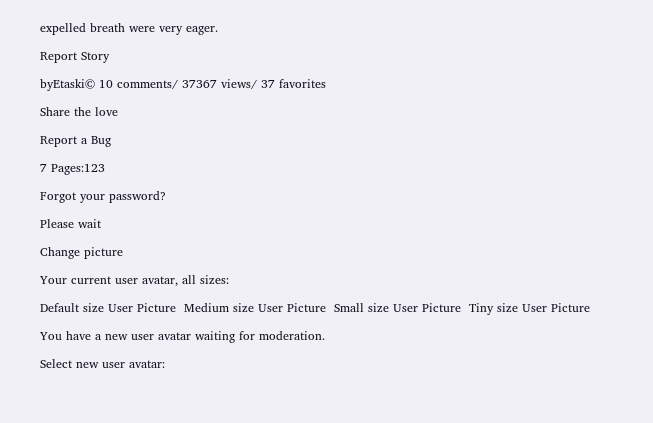expelled breath were very eager.

Report Story

byEtaski© 10 comments/ 37367 views/ 37 favorites

Share the love

Report a Bug

7 Pages:123

Forgot your password?

Please wait

Change picture

Your current user avatar, all sizes:

Default size User Picture  Medium size User Picture  Small size User Picture  Tiny size User Picture

You have a new user avatar waiting for moderation.

Select new user avatar: